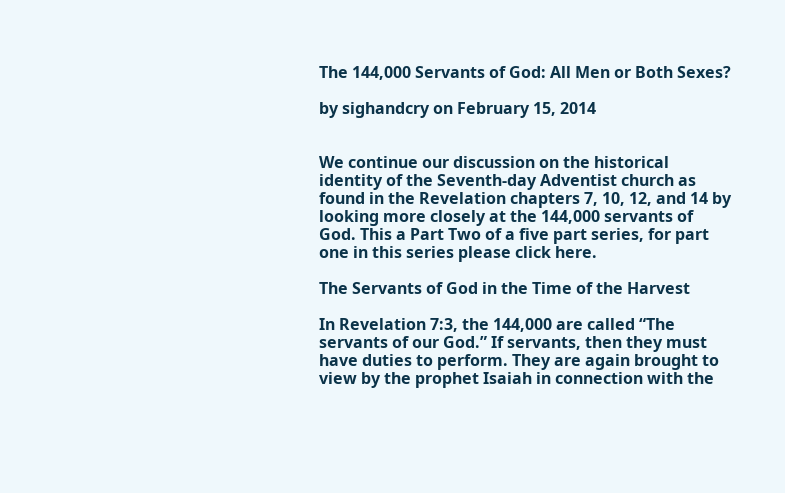The 144,000 Servants of God: All Men or Both Sexes?

by sighandcry on February 15, 2014


We continue our discussion on the historical identity of the Seventh-day Adventist church as found in the Revelation chapters 7, 10, 12, and 14 by looking more closely at the 144,000 servants of God. This a Part Two of a five part series, for part one in this series please click here.

The Servants of God in the Time of the Harvest

In Revelation 7:3, the 144,000 are called “The servants of our God.” If servants, then they must have duties to perform. They are again brought to view by the prophet Isaiah in connection with the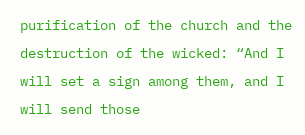purification of the church and the destruction of the wicked: “And I will set a sign among them, and I will send those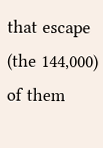that escape (the 144,000) of them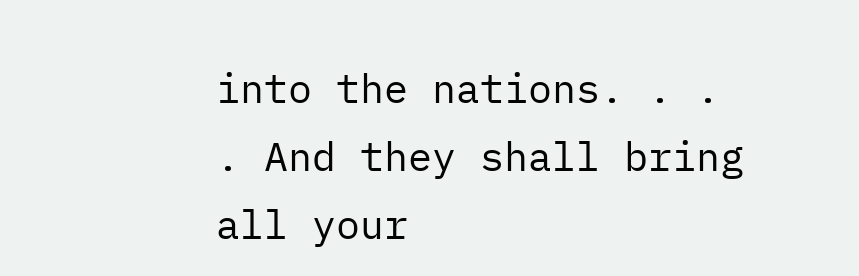into the nations. . . . And they shall bring all your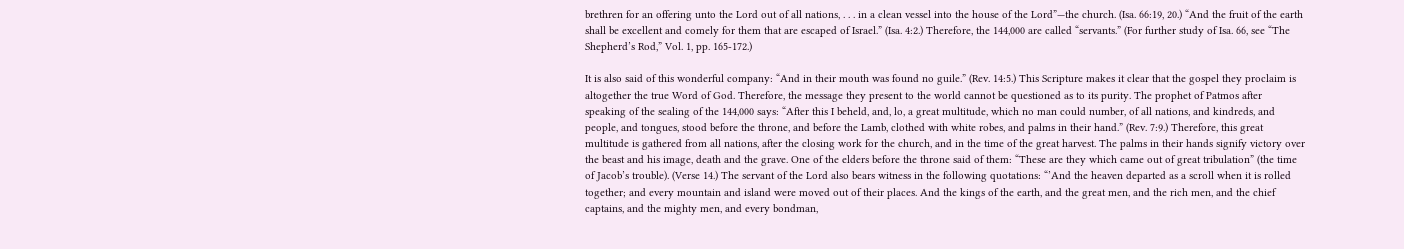brethren for an offering unto the Lord out of all nations, . . . in a clean vessel into the house of the Lord”—the church. (Isa. 66:19, 20.) “And the fruit of the earth shall be excellent and comely for them that are escaped of Israel.” (Isa. 4:2.) Therefore, the 144,000 are called “servants.” (For further study of Isa. 66, see “The Shepherd’s Rod,” Vol. 1, pp. 165-172.)

It is also said of this wonderful company: “And in their mouth was found no guile.” (Rev. 14:5.) This Scripture makes it clear that the gospel they proclaim is altogether the true Word of God. Therefore, the message they present to the world cannot be questioned as to its purity. The prophet of Patmos after speaking of the sealing of the 144,000 says: “After this I beheld, and, lo, a great multitude, which no man could number, of all nations, and kindreds, and people, and tongues, stood before the throne, and before the Lamb, clothed with white robes, and palms in their hand.” (Rev. 7:9.) Therefore, this great multitude is gathered from all nations, after the closing work for the church, and in the time of the great harvest. The palms in their hands signify victory over the beast and his image, death and the grave. One of the elders before the throne said of them: “These are they which came out of great tribulation” (the time of Jacob’s trouble). (Verse 14.) The servant of the Lord also bears witness in the following quotations: “’And the heaven departed as a scroll when it is rolled together; and every mountain and island were moved out of their places. And the kings of the earth, and the great men, and the rich men, and the chief captains, and the mighty men, and every bondman,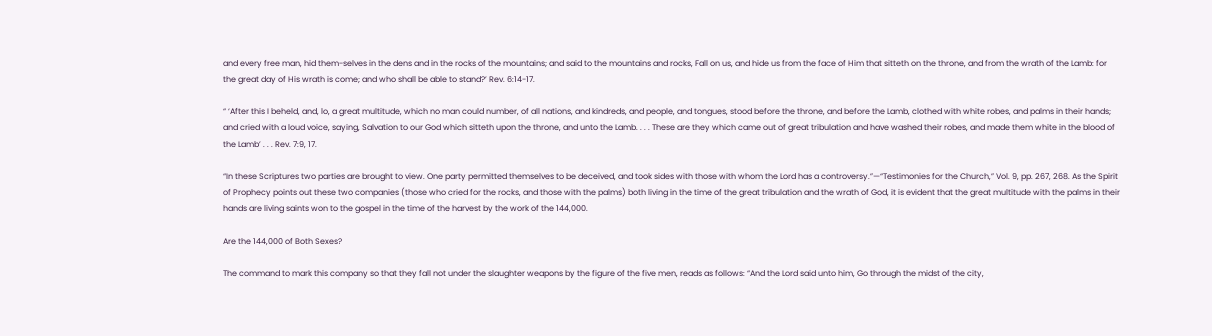and every free man, hid them-selves in the dens and in the rocks of the mountains; and said to the mountains and rocks, Fall on us, and hide us from the face of Him that sitteth on the throne, and from the wrath of the Lamb: for the great day of His wrath is come; and who shall be able to stand?’ Rev. 6:14-17.

“ ‘After this I beheld, and, lo, a great multitude, which no man could number, of all nations, and kindreds, and people, and tongues, stood before the throne, and before the Lamb, clothed with white robes, and palms in their hands; and cried with a loud voice, saying, Salvation to our God which sitteth upon the throne, and unto the Lamb. . . . These are they which came out of great tribulation and have washed their robes, and made them white in the blood of the Lamb’ . . . Rev. 7:9, 17.

“In these Scriptures two parties are brought to view. One party permitted themselves to be deceived, and took sides with those with whom the Lord has a controversy.”—“Testimonies for the Church,” Vol. 9, pp. 267, 268. As the Spirit of Prophecy points out these two companies (those who cried for the rocks, and those with the palms) both living in the time of the great tribulation and the wrath of God, it is evident that the great multitude with the palms in their hands are living saints won to the gospel in the time of the harvest by the work of the 144,000.

Are the 144,000 of Both Sexes?

The command to mark this company so that they fall not under the slaughter weapons by the figure of the five men, reads as follows: “And the Lord said unto him, Go through the midst of the city,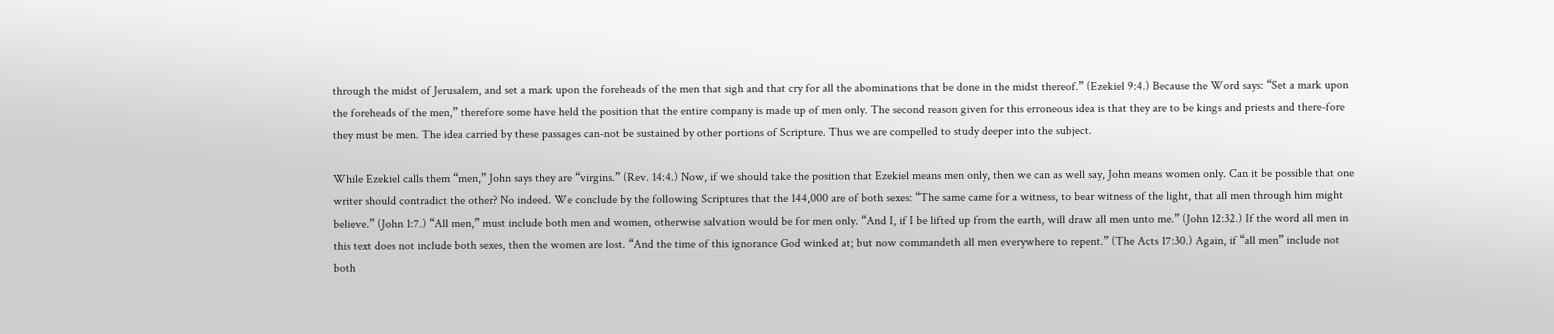through the midst of Jerusalem, and set a mark upon the foreheads of the men that sigh and that cry for all the abominations that be done in the midst thereof.” (Ezekiel 9:4.) Because the Word says: “Set a mark upon the foreheads of the men,” therefore some have held the position that the entire company is made up of men only. The second reason given for this erroneous idea is that they are to be kings and priests and there-fore they must be men. The idea carried by these passages can-not be sustained by other portions of Scripture. Thus we are compelled to study deeper into the subject.

While Ezekiel calls them “men,” John says they are “virgins.” (Rev. 14:4.) Now, if we should take the position that Ezekiel means men only, then we can as well say, John means women only. Can it be possible that one writer should contradict the other? No indeed. We conclude by the following Scriptures that the 144,000 are of both sexes: “The same came for a witness, to bear witness of the light, that all men through him might believe.” (John 1:7.) “All men,” must include both men and women, otherwise salvation would be for men only. “And I, if I be lifted up from the earth, will draw all men unto me.” (John 12:32.) If the word all men in this text does not include both sexes, then the women are lost. “And the time of this ignorance God winked at; but now commandeth all men everywhere to repent.” (The Acts 17:30.) Again, if “all men” include not both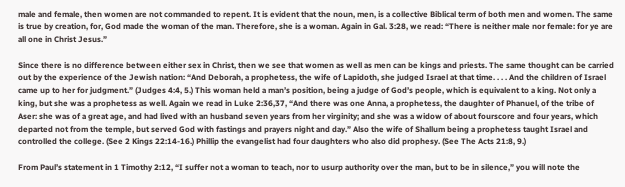male and female, then women are not commanded to repent. It is evident that the noun, men, is a collective Biblical term of both men and women. The same is true by creation, for, God made the woman of the man. Therefore, she is a woman. Again in Gal. 3:28, we read: “There is neither male nor female: for ye are all one in Christ Jesus.”

Since there is no difference between either sex in Christ, then we see that women as well as men can be kings and priests. The same thought can be carried out by the experience of the Jewish nation: “And Deborah, a prophetess, the wife of Lapidoth, she judged Israel at that time. . . . And the children of Israel came up to her for judgment.” (Judges 4:4, 5.) This woman held a man’s position, being a judge of God’s people, which is equivalent to a king. Not only a king, but she was a prophetess as well. Again we read in Luke 2:36,37, “And there was one Anna, a prophetess, the daughter of Phanuel, of the tribe of Aser: she was of a great age, and had lived with an husband seven years from her virginity; and she was a widow of about fourscore and four years, which departed not from the temple, but served God with fastings and prayers night and day.” Also the wife of Shallum being a prophetess taught Israel and controlled the college. (See 2 Kings 22:14-16.) Phillip the evangelist had four daughters who also did prophesy. (See The Acts 21:8, 9.)

From Paul’s statement in 1 Timothy 2:12, “I suffer not a woman to teach, nor to usurp authority over the man, but to be in silence,” you will note the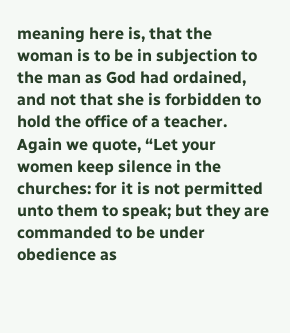meaning here is, that the woman is to be in subjection to the man as God had ordained, and not that she is forbidden to hold the office of a teacher. Again we quote, “Let your women keep silence in the churches: for it is not permitted unto them to speak; but they are commanded to be under obedience as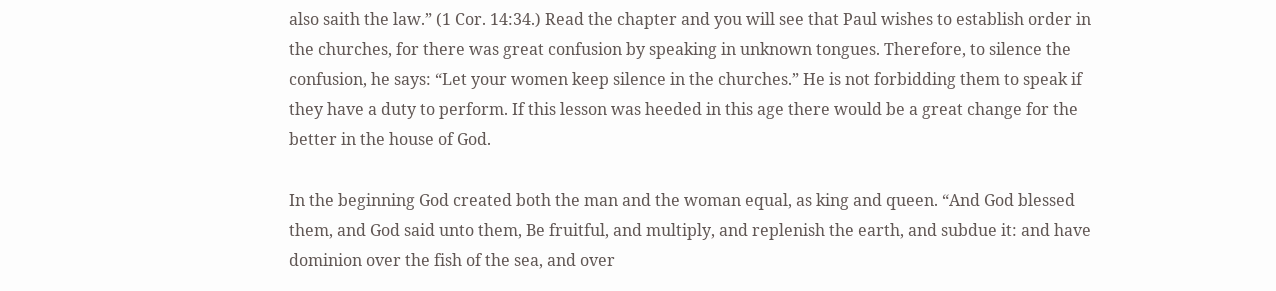also saith the law.” (1 Cor. 14:34.) Read the chapter and you will see that Paul wishes to establish order in the churches, for there was great confusion by speaking in unknown tongues. Therefore, to silence the confusion, he says: “Let your women keep silence in the churches.” He is not forbidding them to speak if they have a duty to perform. If this lesson was heeded in this age there would be a great change for the better in the house of God.

In the beginning God created both the man and the woman equal, as king and queen. “And God blessed them, and God said unto them, Be fruitful, and multiply, and replenish the earth, and subdue it: and have dominion over the fish of the sea, and over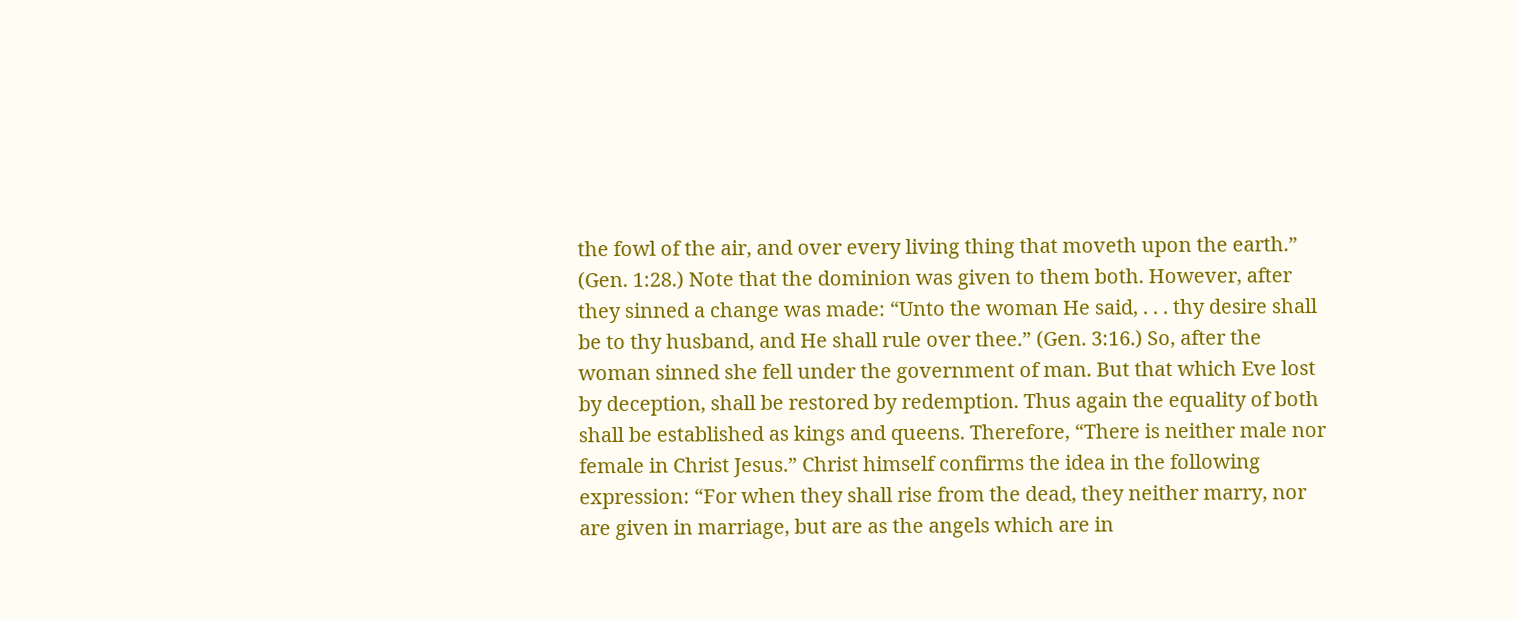the fowl of the air, and over every living thing that moveth upon the earth.” (Gen. 1:28.) Note that the dominion was given to them both. However, after they sinned a change was made: “Unto the woman He said, . . . thy desire shall be to thy husband, and He shall rule over thee.” (Gen. 3:16.) So, after the woman sinned she fell under the government of man. But that which Eve lost by deception, shall be restored by redemption. Thus again the equality of both shall be established as kings and queens. Therefore, “There is neither male nor female in Christ Jesus.” Christ himself confirms the idea in the following expression: “For when they shall rise from the dead, they neither marry, nor are given in marriage, but are as the angels which are in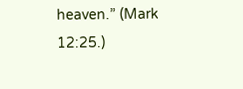heaven.” (Mark 12:25.)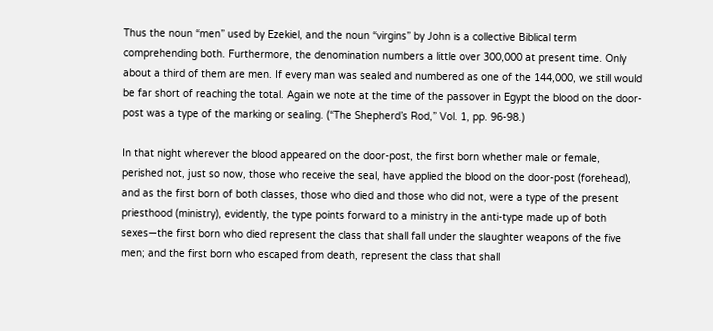Thus the noun “men” used by Ezekiel, and the noun “virgins” by John is a collective Biblical term comprehending both. Furthermore, the denomination numbers a little over 300,000 at present time. Only about a third of them are men. If every man was sealed and numbered as one of the 144,000, we still would be far short of reaching the total. Again we note at the time of the passover in Egypt the blood on the door-post was a type of the marking or sealing. (“The Shepherd’s Rod,” Vol. 1, pp. 96-98.)

In that night wherever the blood appeared on the door-post, the first born whether male or female, perished not, just so now, those who receive the seal, have applied the blood on the door-post (forehead), and as the first born of both classes, those who died and those who did not, were a type of the present priesthood (ministry), evidently, the type points forward to a ministry in the anti-type made up of both sexes—the first born who died represent the class that shall fall under the slaughter weapons of the five men; and the first born who escaped from death, represent the class that shall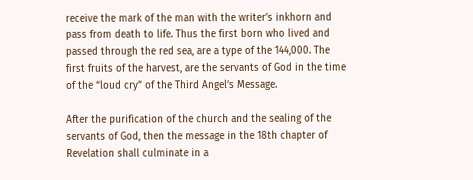receive the mark of the man with the writer’s inkhorn and pass from death to life. Thus the first born who lived and passed through the red sea, are a type of the 144,000. The first fruits of the harvest, are the servants of God in the time of the “loud cry” of the Third Angel’s Message.

After the purification of the church and the sealing of the servants of God, then the message in the 18th chapter of Revelation shall culminate in a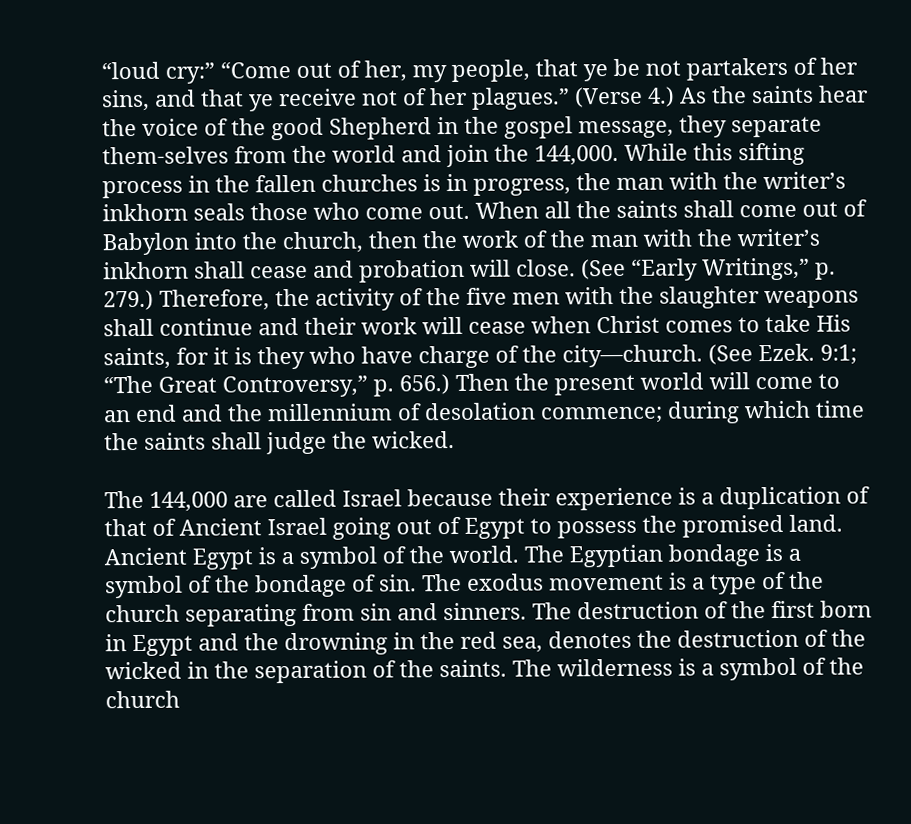“loud cry:” “Come out of her, my people, that ye be not partakers of her sins, and that ye receive not of her plagues.” (Verse 4.) As the saints hear the voice of the good Shepherd in the gospel message, they separate them-selves from the world and join the 144,000. While this sifting process in the fallen churches is in progress, the man with the writer’s inkhorn seals those who come out. When all the saints shall come out of Babylon into the church, then the work of the man with the writer’s inkhorn shall cease and probation will close. (See “Early Writings,” p. 279.) Therefore, the activity of the five men with the slaughter weapons shall continue and their work will cease when Christ comes to take His saints, for it is they who have charge of the city—church. (See Ezek. 9:1; “The Great Controversy,” p. 656.) Then the present world will come to an end and the millennium of desolation commence; during which time the saints shall judge the wicked.

The 144,000 are called Israel because their experience is a duplication of that of Ancient Israel going out of Egypt to possess the promised land. Ancient Egypt is a symbol of the world. The Egyptian bondage is a symbol of the bondage of sin. The exodus movement is a type of the church separating from sin and sinners. The destruction of the first born in Egypt and the drowning in the red sea, denotes the destruction of the wicked in the separation of the saints. The wilderness is a symbol of the church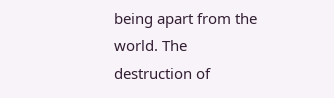being apart from the world. The destruction of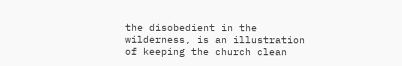the disobedient in the wilderness, is an illustration of keeping the church clean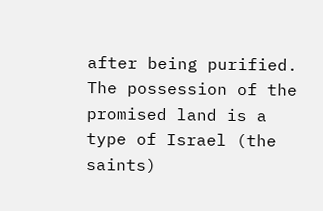after being purified. The possession of the promised land is a type of Israel (the saints)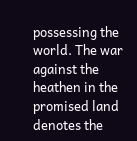possessing the world. The war against the heathen in the promised land denotes the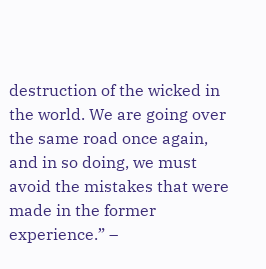destruction of the wicked in the world. We are going over the same road once again, and in so doing, we must avoid the mistakes that were made in the former experience.” –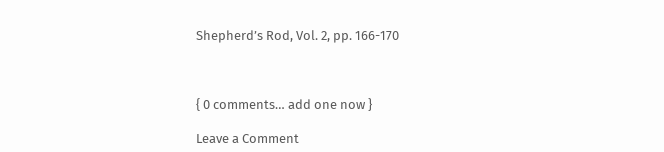Shepherd’s Rod, Vol. 2, pp. 166-170



{ 0 comments… add one now }

Leave a Comment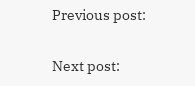Previous post:

Next post: